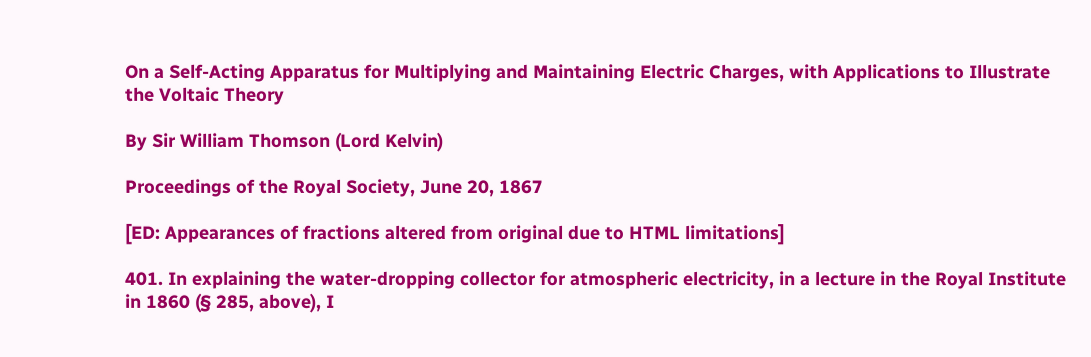On a Self-Acting Apparatus for Multiplying and Maintaining Electric Charges, with Applications to Illustrate the Voltaic Theory

By Sir William Thomson (Lord Kelvin)

Proceedings of the Royal Society, June 20, 1867

[ED: Appearances of fractions altered from original due to HTML limitations]

401. In explaining the water-dropping collector for atmospheric electricity, in a lecture in the Royal Institute in 1860 (§ 285, above), I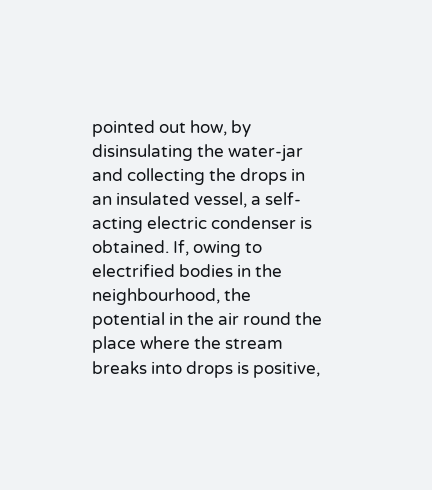pointed out how, by disinsulating the water-jar and collecting the drops in an insulated vessel, a self-acting electric condenser is obtained. If, owing to electrified bodies in the neighbourhood, the potential in the air round the place where the stream breaks into drops is positive,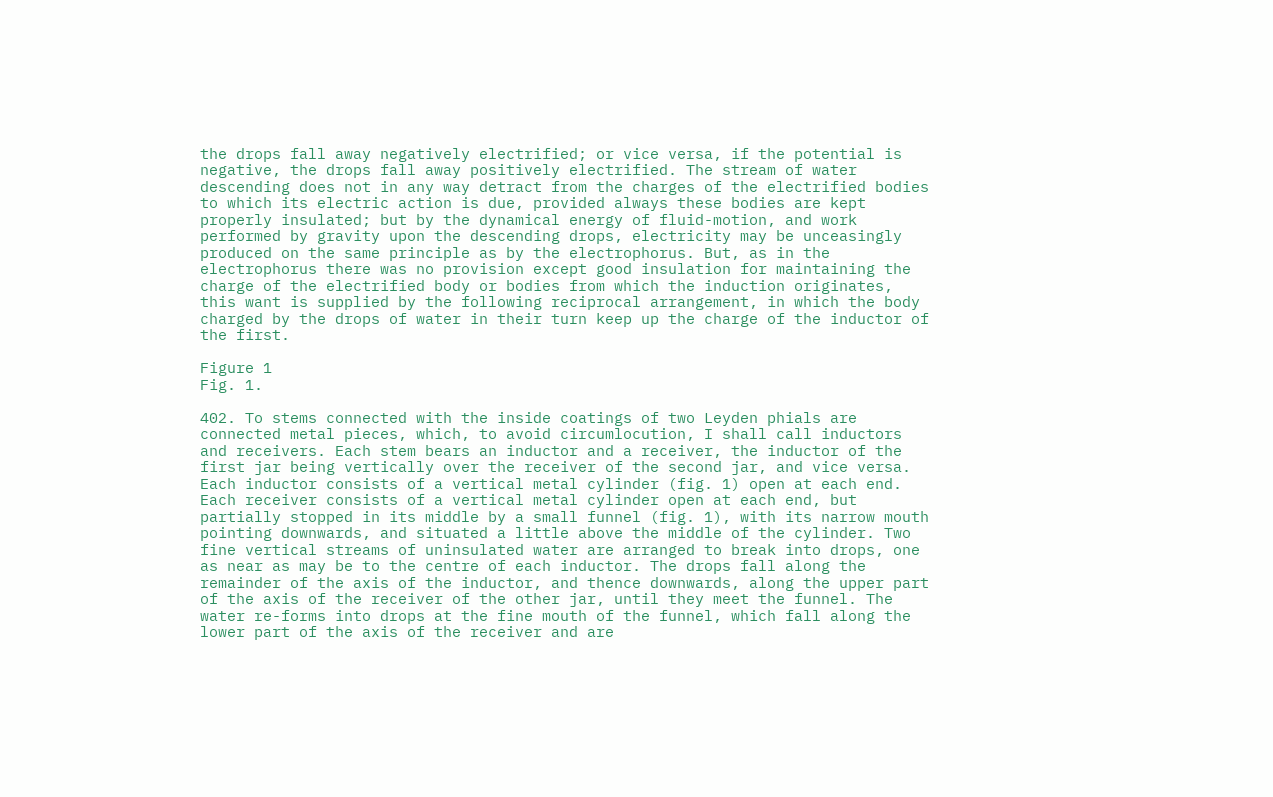the drops fall away negatively electrified; or vice versa, if the potential is negative, the drops fall away positively electrified. The stream of water descending does not in any way detract from the charges of the electrified bodies to which its electric action is due, provided always these bodies are kept properly insulated; but by the dynamical energy of fluid-motion, and work performed by gravity upon the descending drops, electricity may be unceasingly produced on the same principle as by the electrophorus. But, as in the electrophorus there was no provision except good insulation for maintaining the charge of the electrified body or bodies from which the induction originates, this want is supplied by the following reciprocal arrangement, in which the body charged by the drops of water in their turn keep up the charge of the inductor of the first.

Figure 1
Fig. 1.

402. To stems connected with the inside coatings of two Leyden phials are connected metal pieces, which, to avoid circumlocution, I shall call inductors and receivers. Each stem bears an inductor and a receiver, the inductor of the first jar being vertically over the receiver of the second jar, and vice versa. Each inductor consists of a vertical metal cylinder (fig. 1) open at each end. Each receiver consists of a vertical metal cylinder open at each end, but partially stopped in its middle by a small funnel (fig. 1), with its narrow mouth pointing downwards, and situated a little above the middle of the cylinder. Two fine vertical streams of uninsulated water are arranged to break into drops, one as near as may be to the centre of each inductor. The drops fall along the remainder of the axis of the inductor, and thence downwards, along the upper part of the axis of the receiver of the other jar, until they meet the funnel. The water re-forms into drops at the fine mouth of the funnel, which fall along the lower part of the axis of the receiver and are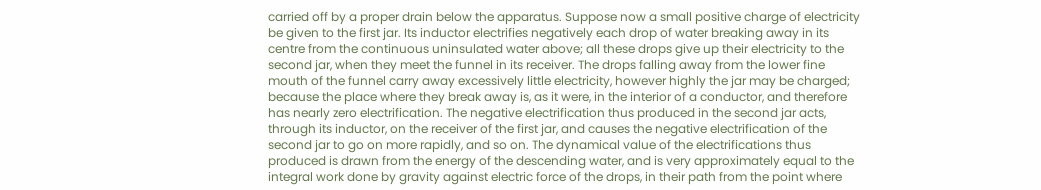carried off by a proper drain below the apparatus. Suppose now a small positive charge of electricity be given to the first jar. Its inductor electrifies negatively each drop of water breaking away in its centre from the continuous uninsulated water above; all these drops give up their electricity to the second jar, when they meet the funnel in its receiver. The drops falling away from the lower fine mouth of the funnel carry away excessively little electricity, however highly the jar may be charged; because the place where they break away is, as it were, in the interior of a conductor, and therefore has nearly zero electrification. The negative electrification thus produced in the second jar acts, through its inductor, on the receiver of the first jar, and causes the negative electrification of the second jar to go on more rapidly, and so on. The dynamical value of the electrifications thus produced is drawn from the energy of the descending water, and is very approximately equal to the integral work done by gravity against electric force of the drops, in their path from the point where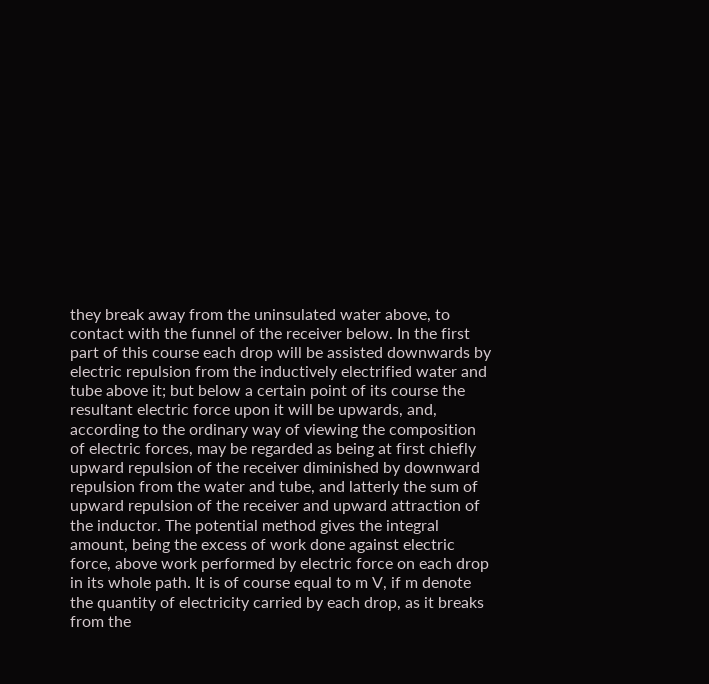they break away from the uninsulated water above, to contact with the funnel of the receiver below. In the first part of this course each drop will be assisted downwards by electric repulsion from the inductively electrified water and tube above it; but below a certain point of its course the resultant electric force upon it will be upwards, and, according to the ordinary way of viewing the composition of electric forces, may be regarded as being at first chiefly upward repulsion of the receiver diminished by downward repulsion from the water and tube, and latterly the sum of upward repulsion of the receiver and upward attraction of the inductor. The potential method gives the integral amount, being the excess of work done against electric force, above work performed by electric force on each drop in its whole path. It is of course equal to m V, if m denote the quantity of electricity carried by each drop, as it breaks from the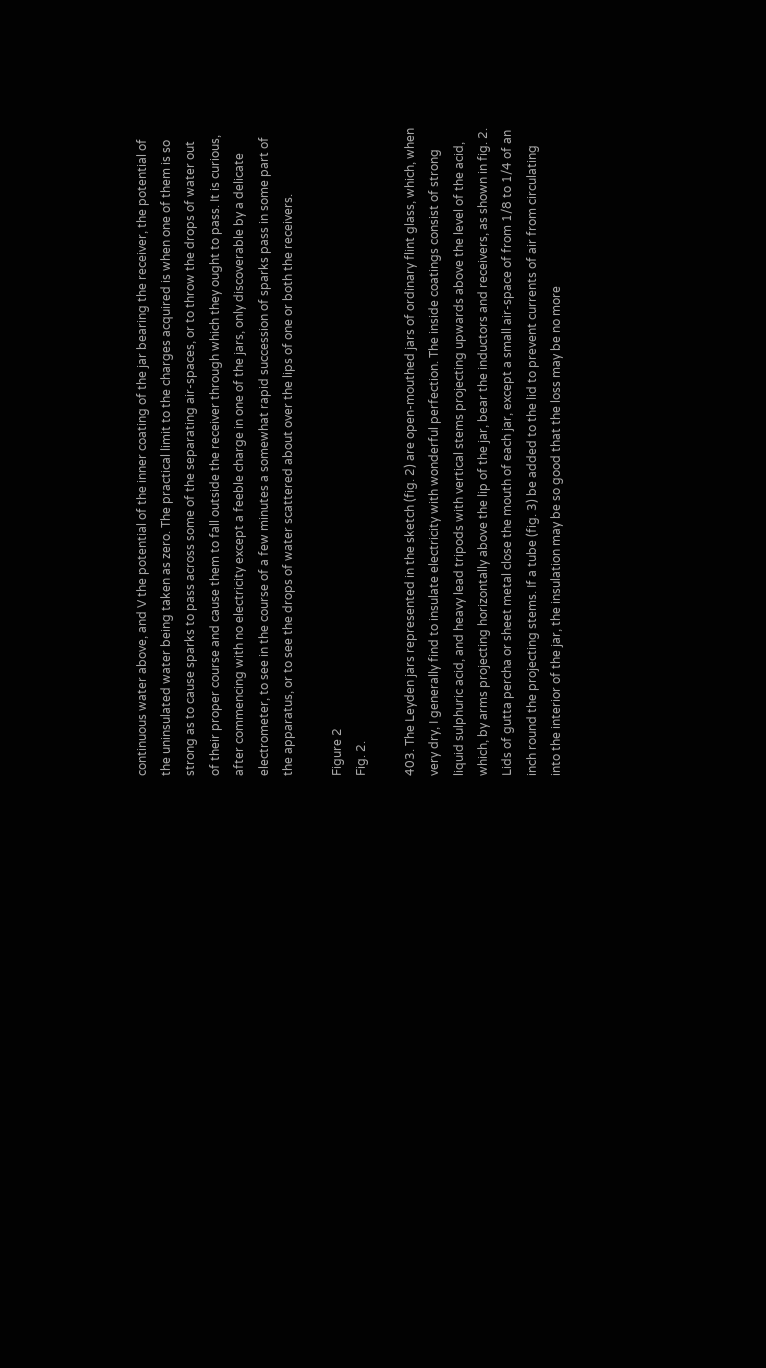continuous water above, and V the potential of the inner coating of the jar bearing the receiver, the potential of the uninsulated water being taken as zero. The practical limit to the charges acquired is when one of them is so strong as to cause sparks to pass across some of the separating air-spaces, or to throw the drops of water out of their proper course and cause them to fall outside the receiver through which they ought to pass. It is curious, after commencing with no electricity except a feeble charge in one of the jars, only discoverable by a delicate electrometer, to see in the course of a few minutes a somewhat rapid succession of sparks pass in some part of the apparatus, or to see the drops of water scattered about over the lips of one or both the receivers.

Figure 2
Fig. 2.

403. The Leyden jars represented in the sketch (fig. 2) are open-mouthed jars of ordinary flint glass, which, when very dry, I generally find to insulate electricity with wonderful perfection. The inside coatings consist of strong liquid sulphuric acid, and heavy lead tripods with vertical stems projecting upwards above the level of the acid, which, by arms projecting horizontally above the lip of the jar, bear the inductors and receivers, as shown in fig. 2. Lids of gutta percha or sheet metal close the mouth of each jar, except a small air-space of from 1/8 to 1/4 of an inch round the projecting stems. If a tube (fig. 3) be added to the lid to prevent currents of air from circulating into the interior of the jar, the insulation may be so good that the loss may be no more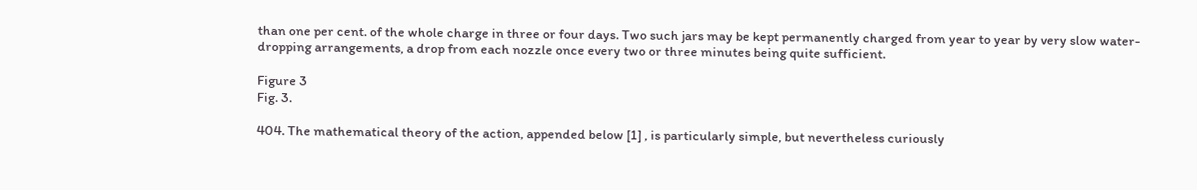than one per cent. of the whole charge in three or four days. Two such jars may be kept permanently charged from year to year by very slow water-dropping arrangements, a drop from each nozzle once every two or three minutes being quite sufficient.

Figure 3
Fig. 3.

404. The mathematical theory of the action, appended below [1] , is particularly simple, but nevertheless curiously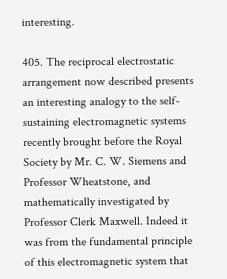interesting.

405. The reciprocal electrostatic arrangement now described presents an interesting analogy to the self-sustaining electromagnetic systems recently brought before the Royal Society by Mr. C. W. Siemens and Professor Wheatstone, and mathematically investigated by Professor Clerk Maxwell. Indeed it was from the fundamental principle of this electromagnetic system that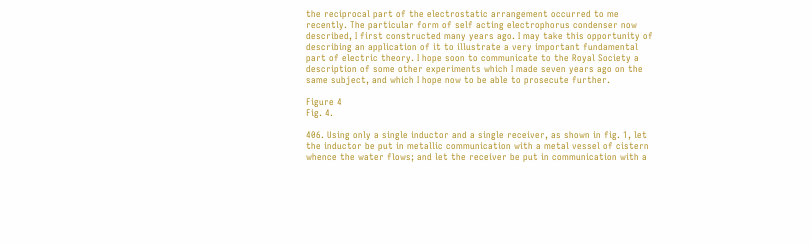the reciprocal part of the electrostatic arrangement occurred to me recently. The particular form of self acting electrophorus condenser now described, I first constructed many years ago. I may take this opportunity of describing an application of it to illustrate a very important fundamental part of electric theory. I hope soon to communicate to the Royal Society a description of some other experiments which I made seven years ago on the same subject, and which I hope now to be able to prosecute further.

Figure 4
Fig. 4.

406. Using only a single inductor and a single receiver, as shown in fig. 1, let the inductor be put in metallic communication with a metal vessel of cistern whence the water flows; and let the receiver be put in communication with a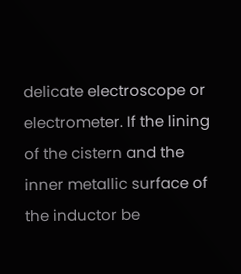delicate electroscope or electrometer. If the lining of the cistern and the inner metallic surface of the inductor be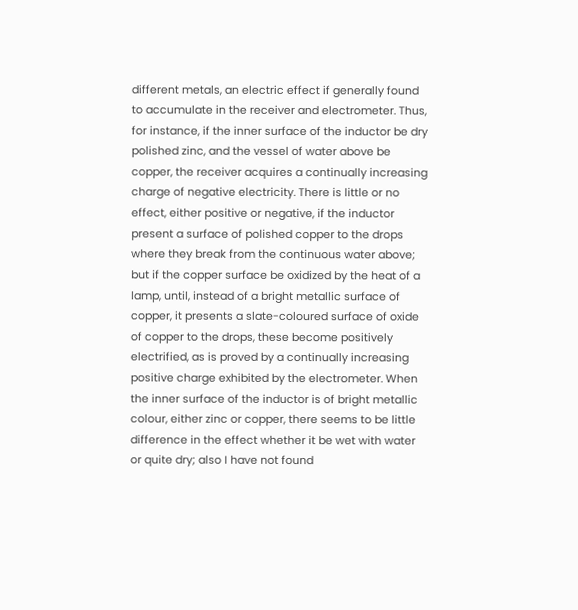different metals, an electric effect if generally found to accumulate in the receiver and electrometer. Thus, for instance, if the inner surface of the inductor be dry polished zinc, and the vessel of water above be copper, the receiver acquires a continually increasing charge of negative electricity. There is little or no effect, either positive or negative, if the inductor present a surface of polished copper to the drops where they break from the continuous water above; but if the copper surface be oxidized by the heat of a lamp, until, instead of a bright metallic surface of copper, it presents a slate-coloured surface of oxide of copper to the drops, these become positively electrified, as is proved by a continually increasing positive charge exhibited by the electrometer. When the inner surface of the inductor is of bright metallic colour, either zinc or copper, there seems to be little difference in the effect whether it be wet with water or quite dry; also I have not found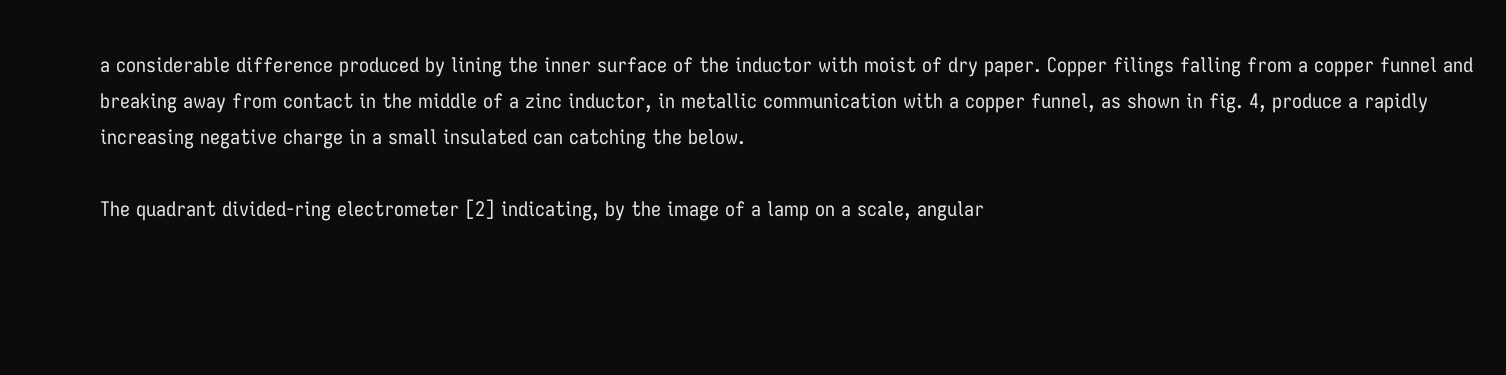a considerable difference produced by lining the inner surface of the inductor with moist of dry paper. Copper filings falling from a copper funnel and breaking away from contact in the middle of a zinc inductor, in metallic communication with a copper funnel, as shown in fig. 4, produce a rapidly increasing negative charge in a small insulated can catching the below.

The quadrant divided-ring electrometer [2] indicating, by the image of a lamp on a scale, angular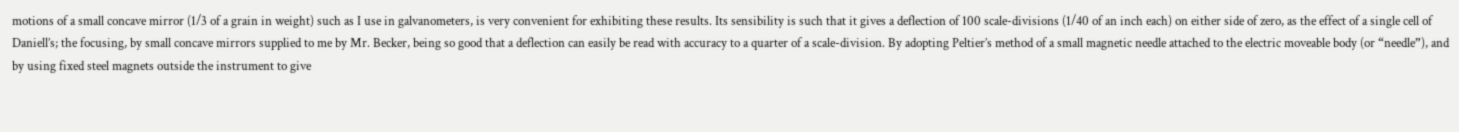motions of a small concave mirror (1/3 of a grain in weight) such as I use in galvanometers, is very convenient for exhibiting these results. Its sensibility is such that it gives a deflection of 100 scale-divisions (1/40 of an inch each) on either side of zero, as the effect of a single cell of Daniell’s; the focusing, by small concave mirrors supplied to me by Mr. Becker, being so good that a deflection can easily be read with accuracy to a quarter of a scale-division. By adopting Peltier’s method of a small magnetic needle attached to the electric moveable body (or “needle”), and by using fixed steel magnets outside the instrument to give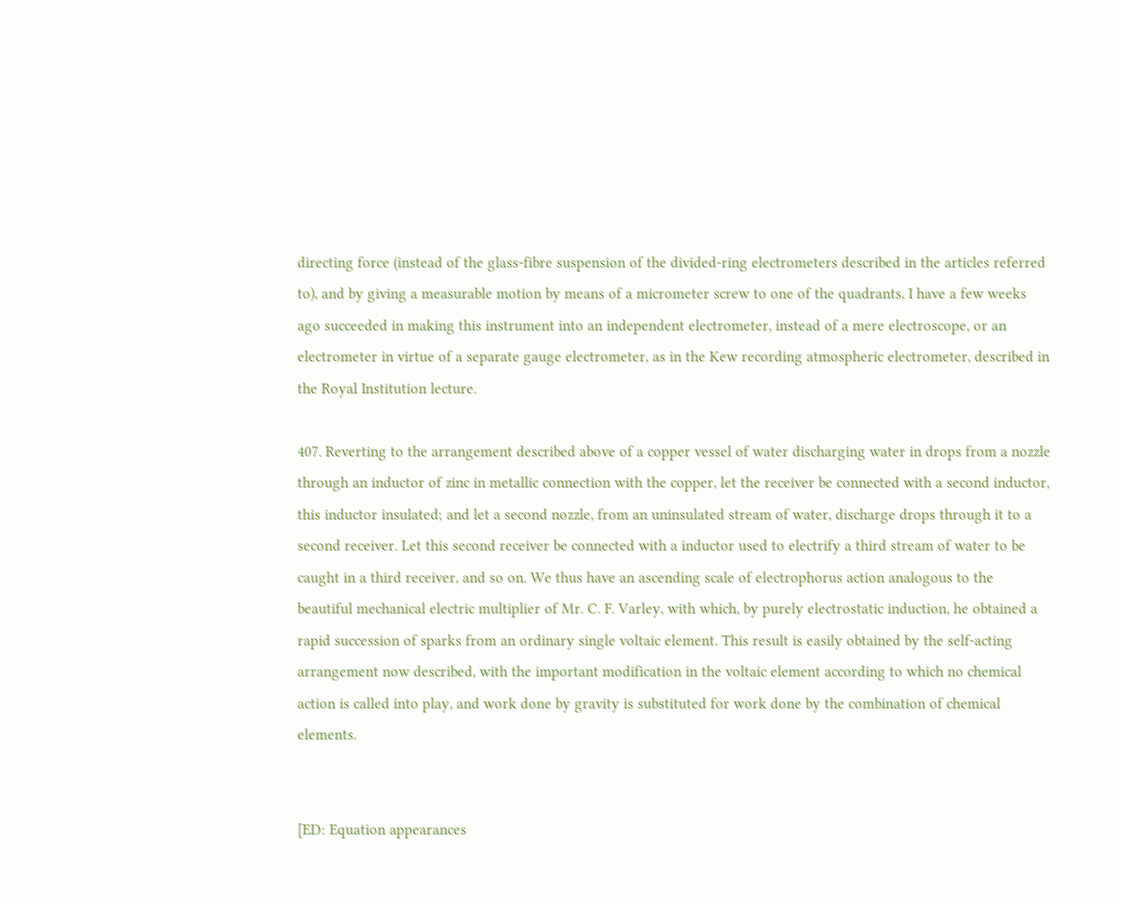directing force (instead of the glass-fibre suspension of the divided-ring electrometers described in the articles referred to), and by giving a measurable motion by means of a micrometer screw to one of the quadrants, I have a few weeks ago succeeded in making this instrument into an independent electrometer, instead of a mere electroscope, or an electrometer in virtue of a separate gauge electrometer, as in the Kew recording atmospheric electrometer, described in the Royal Institution lecture.

407. Reverting to the arrangement described above of a copper vessel of water discharging water in drops from a nozzle through an inductor of zinc in metallic connection with the copper, let the receiver be connected with a second inductor, this inductor insulated; and let a second nozzle, from an uninsulated stream of water, discharge drops through it to a second receiver. Let this second receiver be connected with a inductor used to electrify a third stream of water to be caught in a third receiver, and so on. We thus have an ascending scale of electrophorus action analogous to the beautiful mechanical electric multiplier of Mr. C. F. Varley, with which, by purely electrostatic induction, he obtained a rapid succession of sparks from an ordinary single voltaic element. This result is easily obtained by the self-acting arrangement now described, with the important modification in the voltaic element according to which no chemical action is called into play, and work done by gravity is substituted for work done by the combination of chemical elements.


[ED: Equation appearances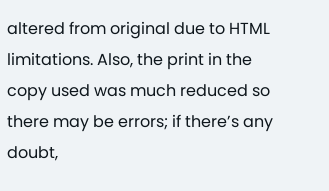altered from original due to HTML limitations. Also, the print in the copy used was much reduced so there may be errors; if there’s any doubt,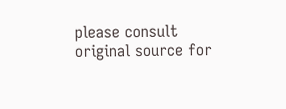please consult original source for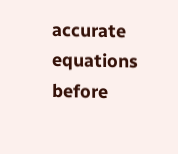accurate equations before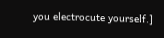you electrocute yourself.]